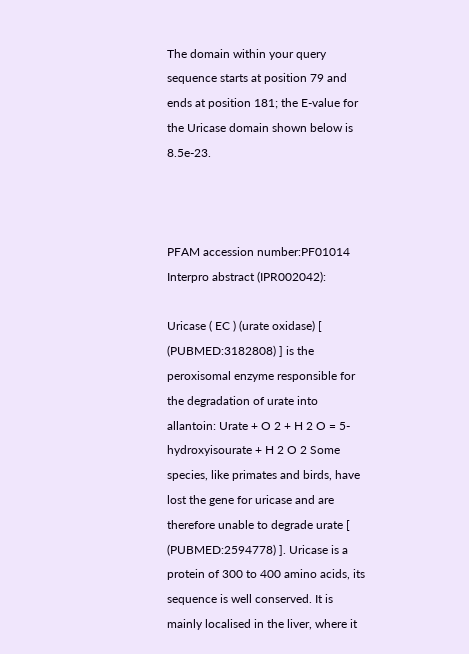The domain within your query sequence starts at position 79 and ends at position 181; the E-value for the Uricase domain shown below is 8.5e-23.



PFAM accession number:PF01014
Interpro abstract (IPR002042):

Uricase ( EC ) (urate oxidase) [ (PUBMED:3182808) ] is the peroxisomal enzyme responsible for the degradation of urate into allantoin: Urate + O 2 + H 2 O = 5-hydroxyisourate + H 2 O 2 Some species, like primates and birds, have lost the gene for uricase and are therefore unable to degrade urate [ (PUBMED:2594778) ]. Uricase is a protein of 300 to 400 amino acids, its sequence is well conserved. It is mainly localised in the liver, where it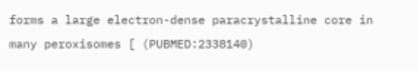forms a large electron-dense paracrystalline core in many peroxisomes [ (PUBMED:2338140)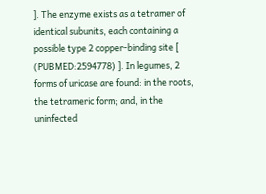]. The enzyme exists as a tetramer of identical subunits, each containing a possible type 2 copper-binding site [ (PUBMED:2594778) ]. In legumes, 2 forms of uricase are found: in the roots, the tetrameric form; and, in the uninfected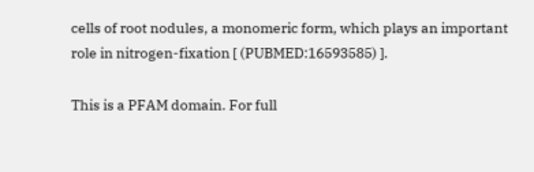cells of root nodules, a monomeric form, which plays an important role in nitrogen-fixation [ (PUBMED:16593585) ].

This is a PFAM domain. For full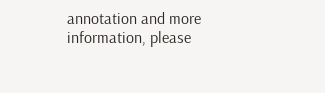annotation and more information, please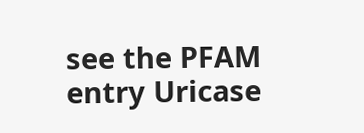see the PFAM entry Uricase